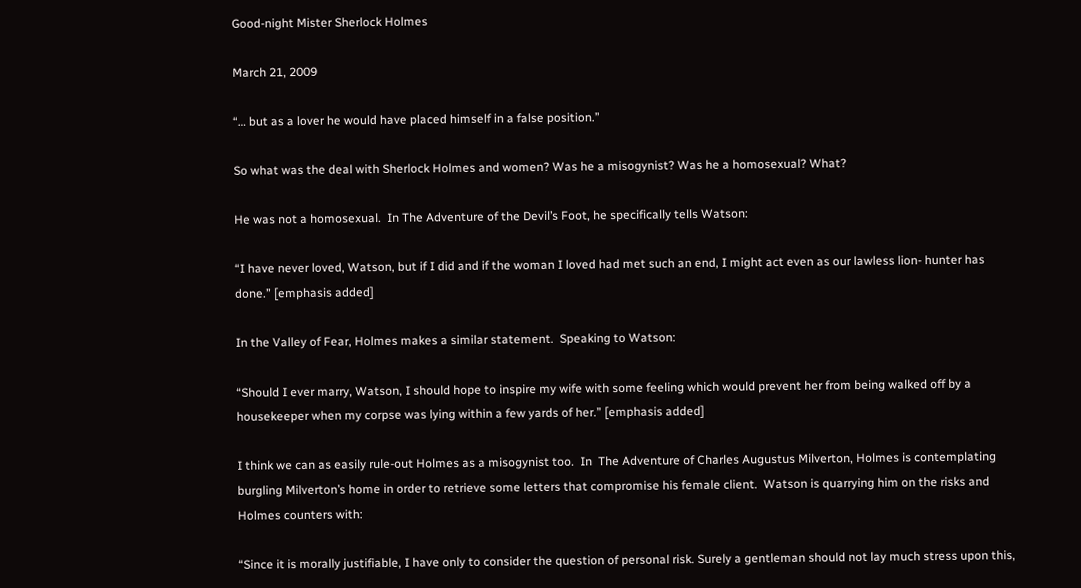Good-night Mister Sherlock Holmes

March 21, 2009

“… but as a lover he would have placed himself in a false position.”

So what was the deal with Sherlock Holmes and women? Was he a misogynist? Was he a homosexual? What?

He was not a homosexual.  In The Adventure of the Devil’s Foot, he specifically tells Watson:

“I have never loved, Watson, but if I did and if the woman I loved had met such an end, I might act even as our lawless lion- hunter has done.” [emphasis added]

In the Valley of Fear, Holmes makes a similar statement.  Speaking to Watson:

“Should I ever marry, Watson, I should hope to inspire my wife with some feeling which would prevent her from being walked off by a housekeeper when my corpse was lying within a few yards of her.” [emphasis added]

I think we can as easily rule-out Holmes as a misogynist too.  In  The Adventure of Charles Augustus Milverton, Holmes is contemplating burgling Milverton’s home in order to retrieve some letters that compromise his female client.  Watson is quarrying him on the risks and Holmes counters with:

“Since it is morally justifiable, I have only to consider the question of personal risk. Surely a gentleman should not lay much stress upon this,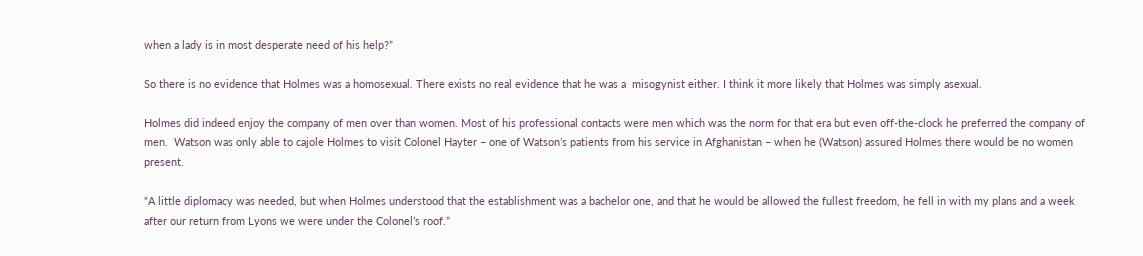when a lady is in most desperate need of his help?”

So there is no evidence that Holmes was a homosexual. There exists no real evidence that he was a  misogynist either. I think it more likely that Holmes was simply asexual.

Holmes did indeed enjoy the company of men over than women. Most of his professional contacts were men which was the norm for that era but even off-the-clock he preferred the company of men.  Watson was only able to cajole Holmes to visit Colonel Hayter – one of Watson’s patients from his service in Afghanistan – when he (Watson) assured Holmes there would be no women present.

“A little diplomacy was needed, but when Holmes understood that the establishment was a bachelor one, and that he would be allowed the fullest freedom, he fell in with my plans and a week after our return from Lyons we were under the Colonel’s roof.”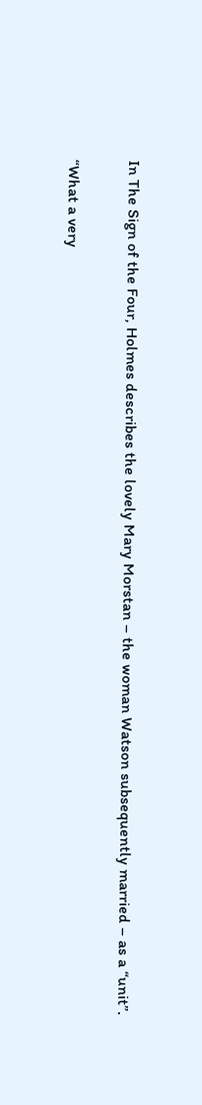In The Sign of the Four, Holmes describes the lovely Mary Morstan – the woman Watson subsequently married – as a “unit”.

“What a very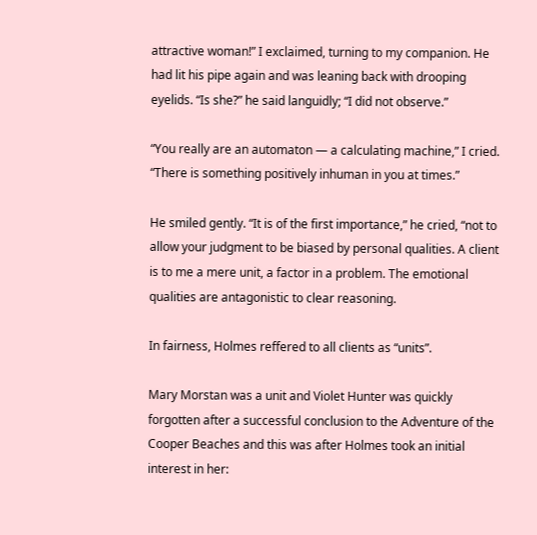attractive woman!” I exclaimed, turning to my companion. He had lit his pipe again and was leaning back with drooping eyelids. “Is she?” he said languidly; “I did not observe.”

“You really are an automaton — a calculating machine,” I cried. “There is something positively inhuman in you at times.”

He smiled gently. “It is of the first importance,” he cried, “not to allow your judgment to be biased by personal qualities. A client is to me a mere unit, a factor in a problem. The emotional qualities are antagonistic to clear reasoning.

In fairness, Holmes reffered to all clients as “units”.

Mary Morstan was a unit and Violet Hunter was quickly forgotten after a successful conclusion to the Adventure of the Cooper Beaches and this was after Holmes took an initial interest in her: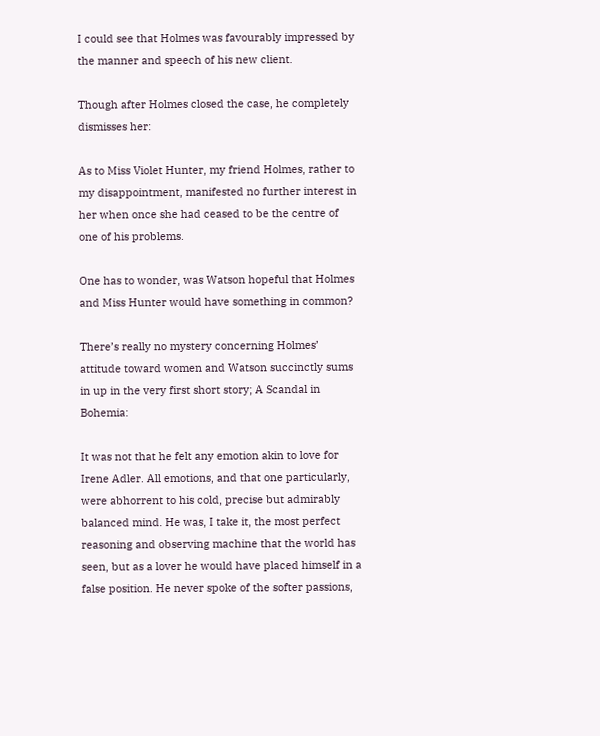I could see that Holmes was favourably impressed by the manner and speech of his new client.

Though after Holmes closed the case, he completely dismisses her:

As to Miss Violet Hunter, my friend Holmes, rather to my disappointment, manifested no further interest in her when once she had ceased to be the centre of one of his problems.

One has to wonder, was Watson hopeful that Holmes and Miss Hunter would have something in common?

There’s really no mystery concerning Holmes’ attitude toward women and Watson succinctly sums in up in the very first short story; A Scandal in Bohemia:

It was not that he felt any emotion akin to love for Irene Adler. All emotions, and that one particularly, were abhorrent to his cold, precise but admirably balanced mind. He was, I take it, the most perfect reasoning and observing machine that the world has seen, but as a lover he would have placed himself in a false position. He never spoke of the softer passions,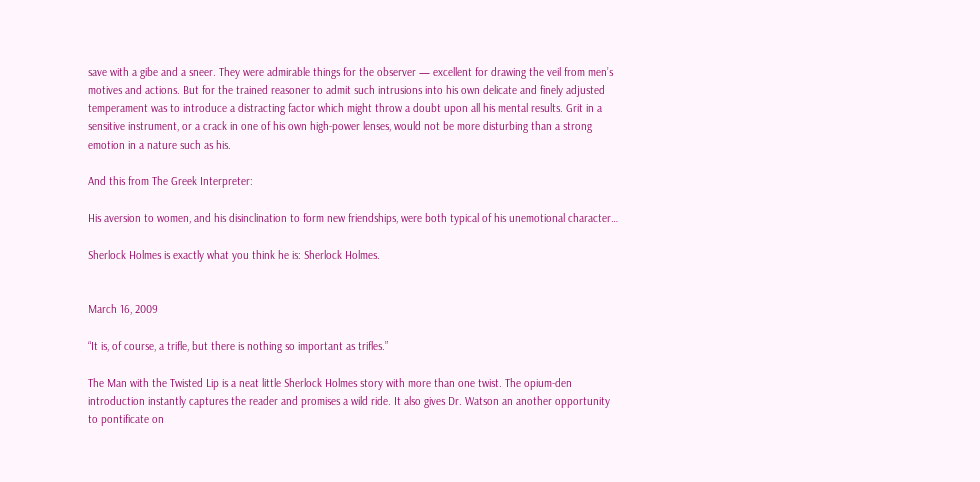save with a gibe and a sneer. They were admirable things for the observer — excellent for drawing the veil from men’s motives and actions. But for the trained reasoner to admit such intrusions into his own delicate and finely adjusted temperament was to introduce a distracting factor which might throw a doubt upon all his mental results. Grit in a sensitive instrument, or a crack in one of his own high-power lenses, would not be more disturbing than a strong emotion in a nature such as his.

And this from The Greek Interpreter:

His aversion to women, and his disinclination to form new friendships, were both typical of his unemotional character…

Sherlock Holmes is exactly what you think he is: Sherlock Holmes.


March 16, 2009

“It is, of course, a trifle, but there is nothing so important as trifles.”

The Man with the Twisted Lip is a neat little Sherlock Holmes story with more than one twist. The opium-den introduction instantly captures the reader and promises a wild ride. It also gives Dr. Watson an another opportunity to pontificate on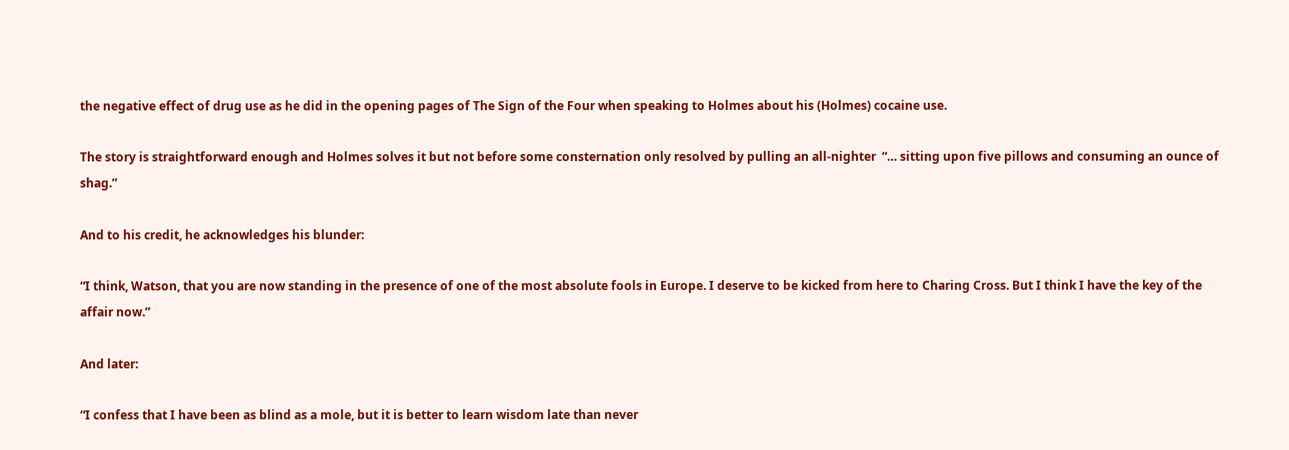the negative effect of drug use as he did in the opening pages of The Sign of the Four when speaking to Holmes about his (Holmes) cocaine use.

The story is straightforward enough and Holmes solves it but not before some consternation only resolved by pulling an all-nighter  “… sitting upon five pillows and consuming an ounce of shag.”

And to his credit, he acknowledges his blunder:

“I think, Watson, that you are now standing in the presence of one of the most absolute fools in Europe. I deserve to be kicked from here to Charing Cross. But I think I have the key of the affair now.”

And later:

“I confess that I have been as blind as a mole, but it is better to learn wisdom late than never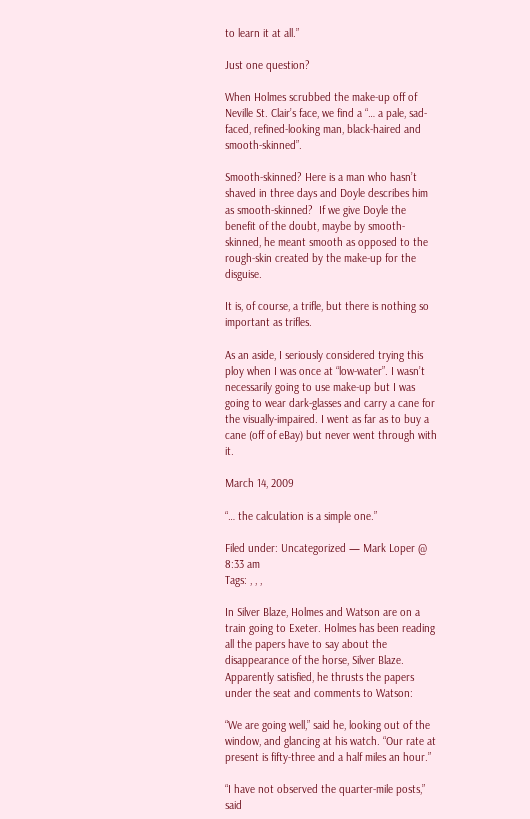to learn it at all.”

Just one question?

When Holmes scrubbed the make-up off of Neville St. Clair’s face, we find a “… a pale, sad-faced, refined-looking man, black-haired and smooth-skinned”.

Smooth-skinned? Here is a man who hasn’t shaved in three days and Doyle describes him as smooth-skinned?  If we give Doyle the benefit of the doubt, maybe by smooth-skinned, he meant smooth as opposed to the rough-skin created by the make-up for the disguise.

It is, of course, a trifle, but there is nothing so important as trifles.

As an aside, I seriously considered trying this ploy when I was once at “low-water”. I wasn’t necessarily going to use make-up but I was going to wear dark-glasses and carry a cane for the visually-impaired. I went as far as to buy a cane (off of eBay) but never went through with it.

March 14, 2009

“… the calculation is a simple one.”

Filed under: Uncategorized — Mark Loper @ 8:33 am
Tags: , , ,

In Silver Blaze, Holmes and Watson are on a train going to Exeter. Holmes has been reading all the papers have to say about the disappearance of the horse, Silver Blaze. Apparently satisfied, he thrusts the papers under the seat and comments to Watson:

“We are going well,” said he, looking out of the window, and glancing at his watch. “Our rate at present is fifty-three and a half miles an hour.”

“I have not observed the quarter-mile posts,” said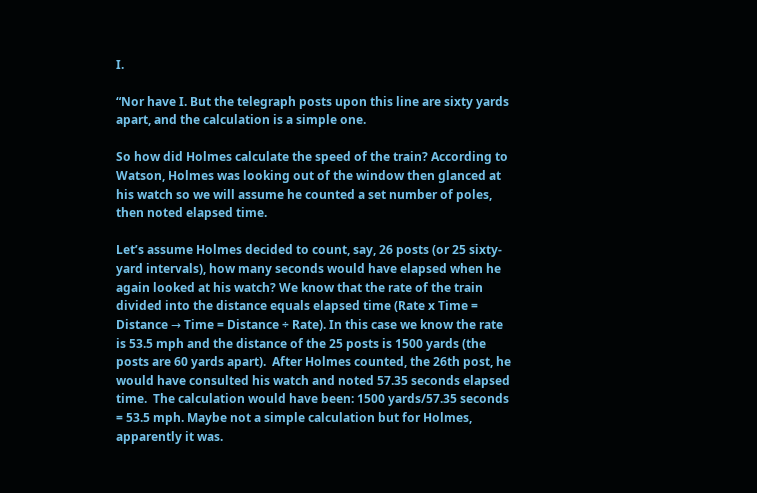I.

“Nor have I. But the telegraph posts upon this line are sixty yards apart, and the calculation is a simple one.

So how did Holmes calculate the speed of the train? According to Watson, Holmes was looking out of the window then glanced at his watch so we will assume he counted a set number of poles, then noted elapsed time.

Let’s assume Holmes decided to count, say, 26 posts (or 25 sixty-yard intervals), how many seconds would have elapsed when he again looked at his watch? We know that the rate of the train divided into the distance equals elapsed time (Rate x Time = Distance → Time = Distance ÷ Rate). In this case we know the rate is 53.5 mph and the distance of the 25 posts is 1500 yards (the posts are 60 yards apart).  After Holmes counted, the 26th post, he would have consulted his watch and noted 57.35 seconds elapsed time.  The calculation would have been: 1500 yards/57.35 seconds = 53.5 mph. Maybe not a simple calculation but for Holmes, apparently it was.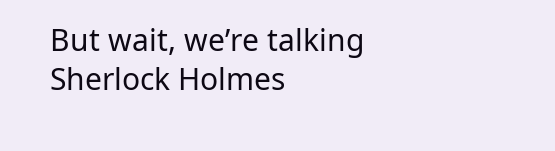But wait, we’re talking Sherlock Holmes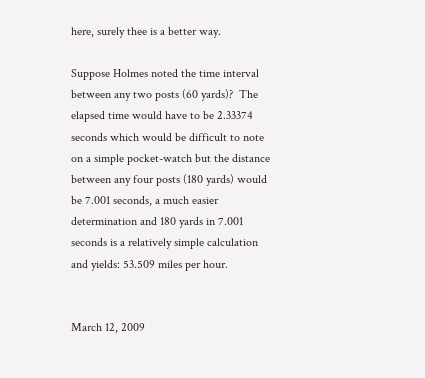here, surely thee is a better way.

Suppose Holmes noted the time interval between any two posts (60 yards)?  The elapsed time would have to be 2.33374 seconds which would be difficult to note on a simple pocket-watch but the distance between any four posts (180 yards) would be 7.001 seconds, a much easier determination and 180 yards in 7.001 seconds is a relatively simple calculation and yields: 53.509 miles per hour.


March 12, 2009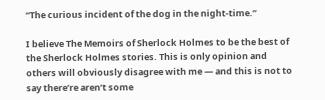“The curious incident of the dog in the night-time.”

I believe The Memoirs of Sherlock Holmes to be the best of the Sherlock Holmes stories. This is only opinion and others will obviously disagree with me — and this is not to say there’re aren’t some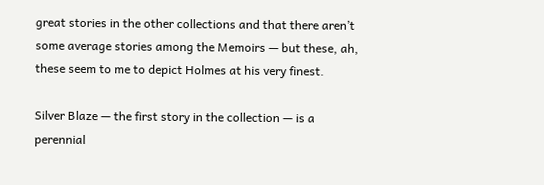great stories in the other collections and that there aren’t some average stories among the Memoirs — but these, ah, these seem to me to depict Holmes at his very finest.

Silver Blaze — the first story in the collection — is a perennial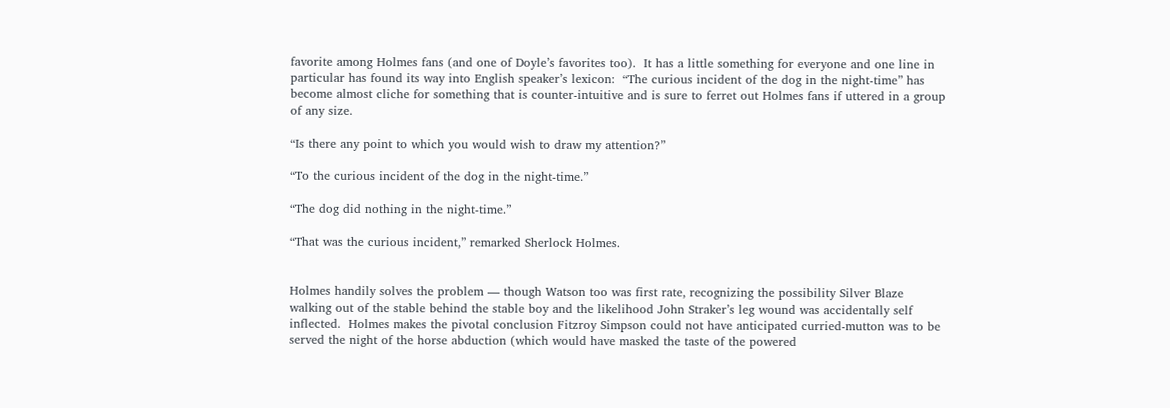favorite among Holmes fans (and one of Doyle’s favorites too).  It has a little something for everyone and one line in particular has found its way into English speaker’s lexicon:  “The curious incident of the dog in the night-time” has become almost cliche for something that is counter-intuitive and is sure to ferret out Holmes fans if uttered in a group of any size.

“Is there any point to which you would wish to draw my attention?”

“To the curious incident of the dog in the night-time.”

“The dog did nothing in the night-time.”

“That was the curious incident,” remarked Sherlock Holmes.


Holmes handily solves the problem — though Watson too was first rate, recognizing the possibility Silver Blaze walking out of the stable behind the stable boy and the likelihood John Straker’s leg wound was accidentally self inflected.  Holmes makes the pivotal conclusion Fitzroy Simpson could not have anticipated curried-mutton was to be served the night of the horse abduction (which would have masked the taste of the powered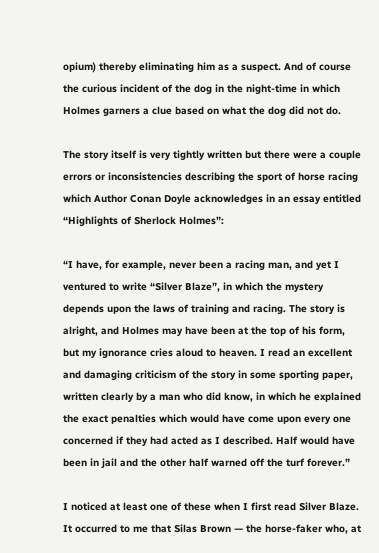opium) thereby eliminating him as a suspect. And of course the curious incident of the dog in the night-time in which Holmes garners a clue based on what the dog did not do.

The story itself is very tightly written but there were a couple errors or inconsistencies describing the sport of horse racing which Author Conan Doyle acknowledges in an essay entitled “Highlights of Sherlock Holmes”:

“I have, for example, never been a racing man, and yet I ventured to write “Silver Blaze”, in which the mystery depends upon the laws of training and racing. The story is alright, and Holmes may have been at the top of his form, but my ignorance cries aloud to heaven. I read an excellent and damaging criticism of the story in some sporting paper, written clearly by a man who did know, in which he explained the exact penalties which would have come upon every one concerned if they had acted as I described. Half would have been in jail and the other half warned off the turf forever.”

I noticed at least one of these when I first read Silver Blaze. It occurred to me that Silas Brown — the horse-faker who, at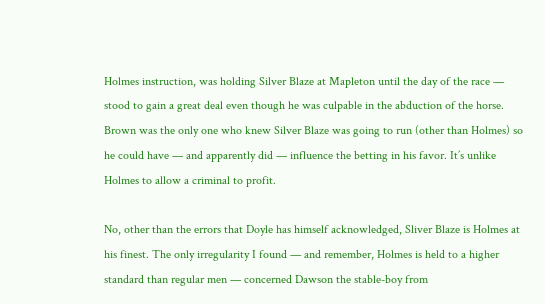Holmes instruction, was holding Silver Blaze at Mapleton until the day of the race — stood to gain a great deal even though he was culpable in the abduction of the horse. Brown was the only one who knew Silver Blaze was going to run (other than Holmes) so he could have — and apparently did — influence the betting in his favor. It’s unlike Holmes to allow a criminal to profit.

No, other than the errors that Doyle has himself acknowledged, Sliver Blaze is Holmes at his finest. The only irregularity I found — and remember, Holmes is held to a higher standard than regular men — concerned Dawson the stable-boy from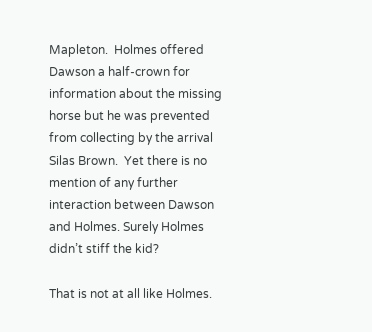Mapleton.  Holmes offered Dawson a half-crown for information about the missing horse but he was prevented from collecting by the arrival Silas Brown.  Yet there is no mention of any further interaction between Dawson and Holmes. Surely Holmes didn’t stiff the kid?

That is not at all like Holmes.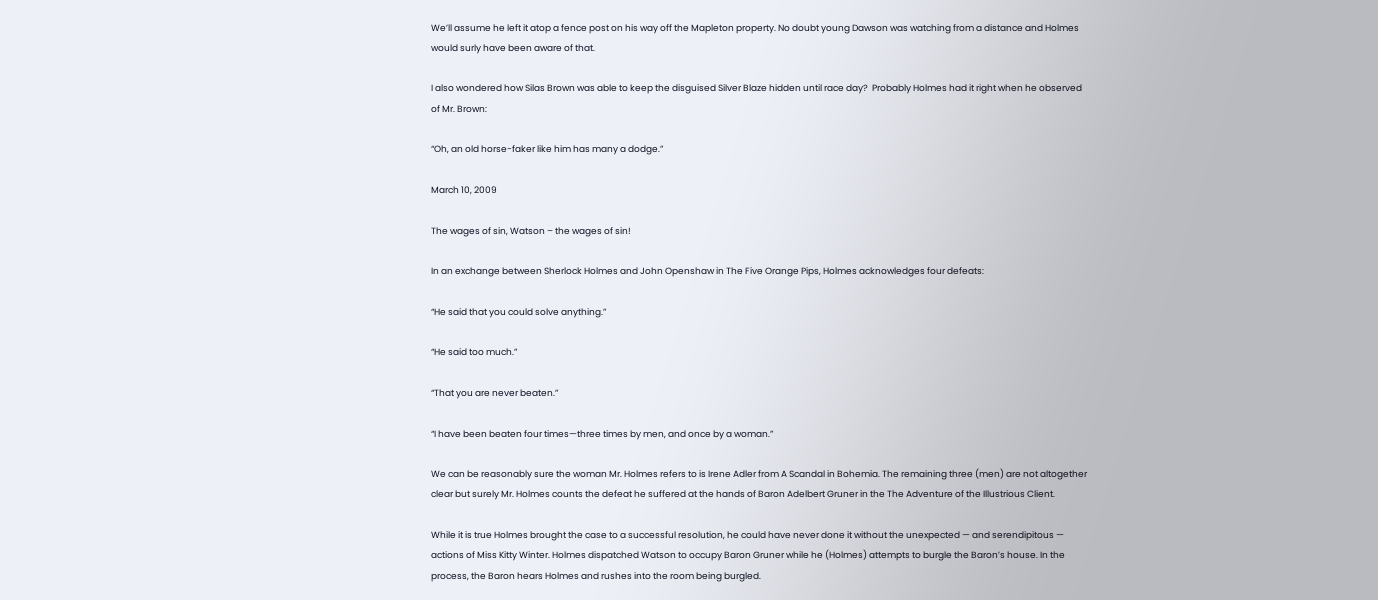We’ll assume he left it atop a fence post on his way off the Mapleton property. No doubt young Dawson was watching from a distance and Holmes would surly have been aware of that.

I also wondered how Silas Brown was able to keep the disguised Silver Blaze hidden until race day?  Probably Holmes had it right when he observed of Mr. Brown:

“Oh, an old horse-faker like him has many a dodge.”

March 10, 2009

The wages of sin, Watson – the wages of sin!

In an exchange between Sherlock Holmes and John Openshaw in The Five Orange Pips, Holmes acknowledges four defeats:

“He said that you could solve anything.”

“He said too much.”

“That you are never beaten.”

“I have been beaten four times—three times by men, and once by a woman.”

We can be reasonably sure the woman Mr. Holmes refers to is Irene Adler from A Scandal in Bohemia. The remaining three (men) are not altogether clear but surely Mr. Holmes counts the defeat he suffered at the hands of Baron Adelbert Gruner in the The Adventure of the Illustrious Client.

While it is true Holmes brought the case to a successful resolution, he could have never done it without the unexpected — and serendipitous — actions of Miss Kitty Winter. Holmes dispatched Watson to occupy Baron Gruner while he (Holmes) attempts to burgle the Baron’s house. In the process, the Baron hears Holmes and rushes into the room being burgled.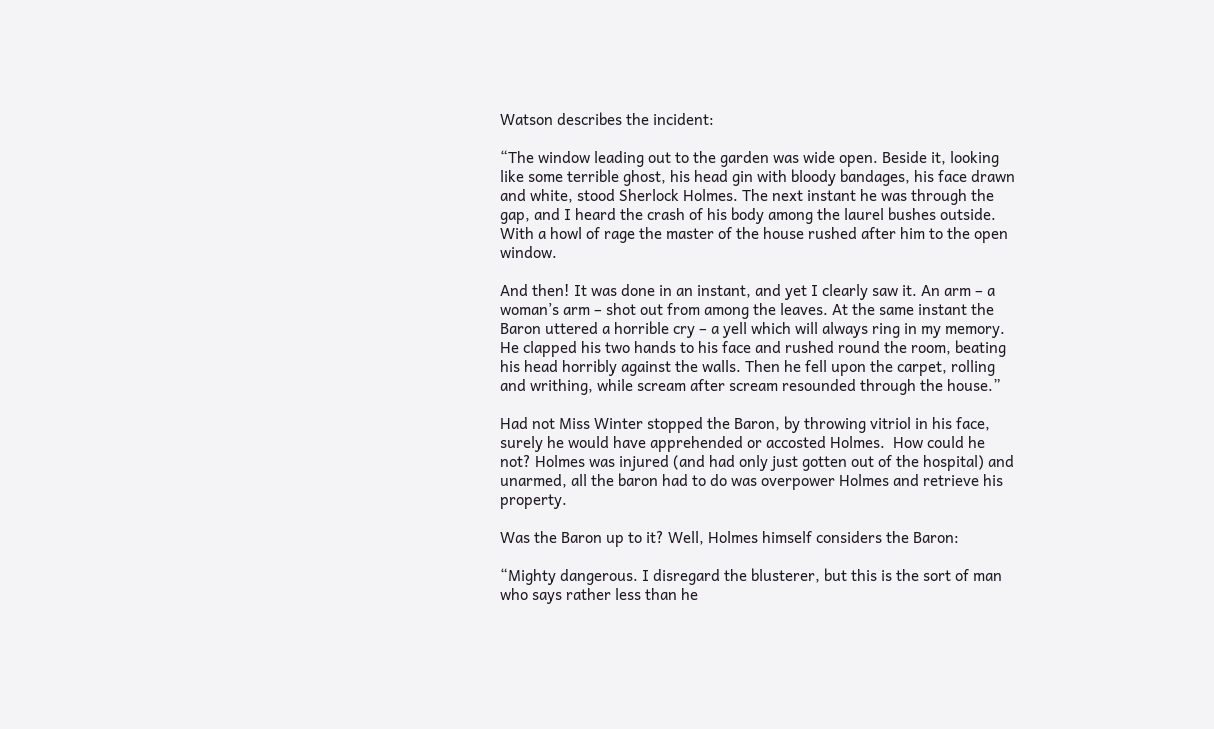Watson describes the incident:

“The window leading out to the garden was wide open. Beside it, looking like some terrible ghost, his head gin with bloody bandages, his face drawn and white, stood Sherlock Holmes. The next instant he was through the gap, and I heard the crash of his body among the laurel bushes outside. With a howl of rage the master of the house rushed after him to the open window.

And then! It was done in an instant, and yet I clearly saw it. An arm – a woman’s arm – shot out from among the leaves. At the same instant the Baron uttered a horrible cry – a yell which will always ring in my memory. He clapped his two hands to his face and rushed round the room, beating his head horribly against the walls. Then he fell upon the carpet, rolling and writhing, while scream after scream resounded through the house.”

Had not Miss Winter stopped the Baron, by throwing vitriol in his face, surely he would have apprehended or accosted Holmes.  How could he not? Holmes was injured (and had only just gotten out of the hospital) and unarmed, all the baron had to do was overpower Holmes and retrieve his property.

Was the Baron up to it? Well, Holmes himself considers the Baron:

“Mighty dangerous. I disregard the blusterer, but this is the sort of man who says rather less than he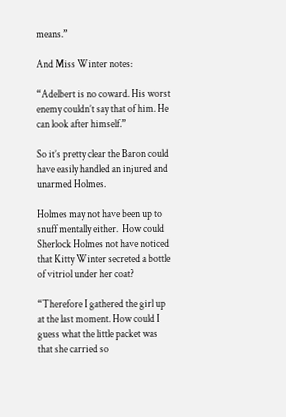means.”

And Miss Winter notes:

“Adelbert is no coward. His worst enemy couldn’t say that of him. He can look after himself.”

So it’s pretty clear the Baron could have easily handled an injured and unarmed Holmes.

Holmes may not have been up to snuff mentally either.  How could Sherlock Holmes not have noticed that Kitty Winter secreted a bottle of vitriol under her coat?

“Therefore I gathered the girl up at the last moment. How could I guess what the little packet was that she carried so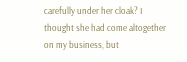carefully under her cloak? I thought she had come altogether on my business, but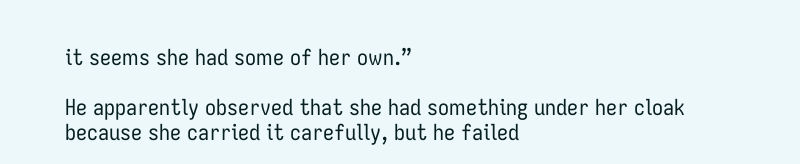it seems she had some of her own.”

He apparently observed that she had something under her cloak because she carried it carefully, but he failed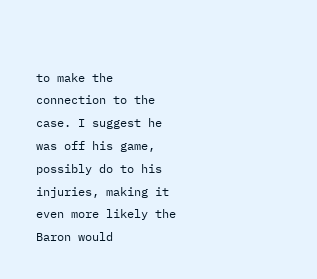to make the connection to the case. I suggest he was off his game, possibly do to his injuries, making it even more likely the Baron would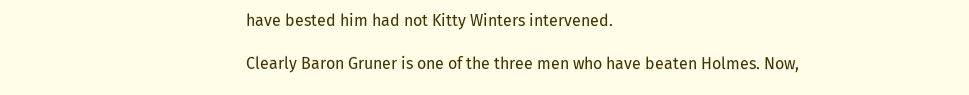have bested him had not Kitty Winters intervened.

Clearly Baron Gruner is one of the three men who have beaten Holmes. Now,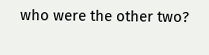who were the other two?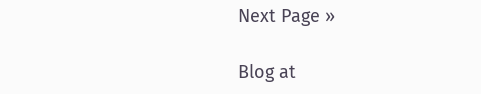Next Page »

Blog at